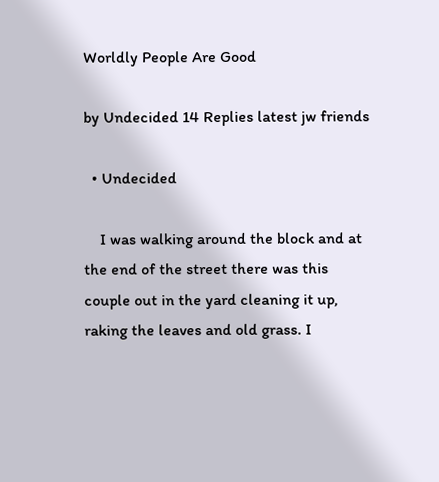Worldly People Are Good

by Undecided 14 Replies latest jw friends

  • Undecided

    I was walking around the block and at the end of the street there was this couple out in the yard cleaning it up, raking the leaves and old grass. I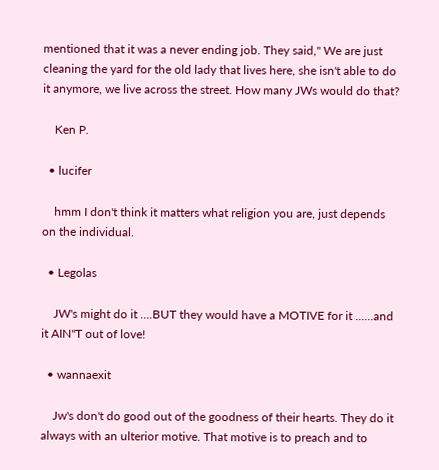mentioned that it was a never ending job. They said," We are just cleaning the yard for the old lady that lives here, she isn't able to do it anymore, we live across the street. How many JWs would do that?

    Ken P.

  • lucifer

    hmm I don't think it matters what religion you are, just depends on the individual.

  • Legolas

    JW's might do it ....BUT they would have a MOTIVE for it ......and it AIN"T out of love!

  • wannaexit

    Jw's don't do good out of the goodness of their hearts. They do it always with an ulterior motive. That motive is to preach and to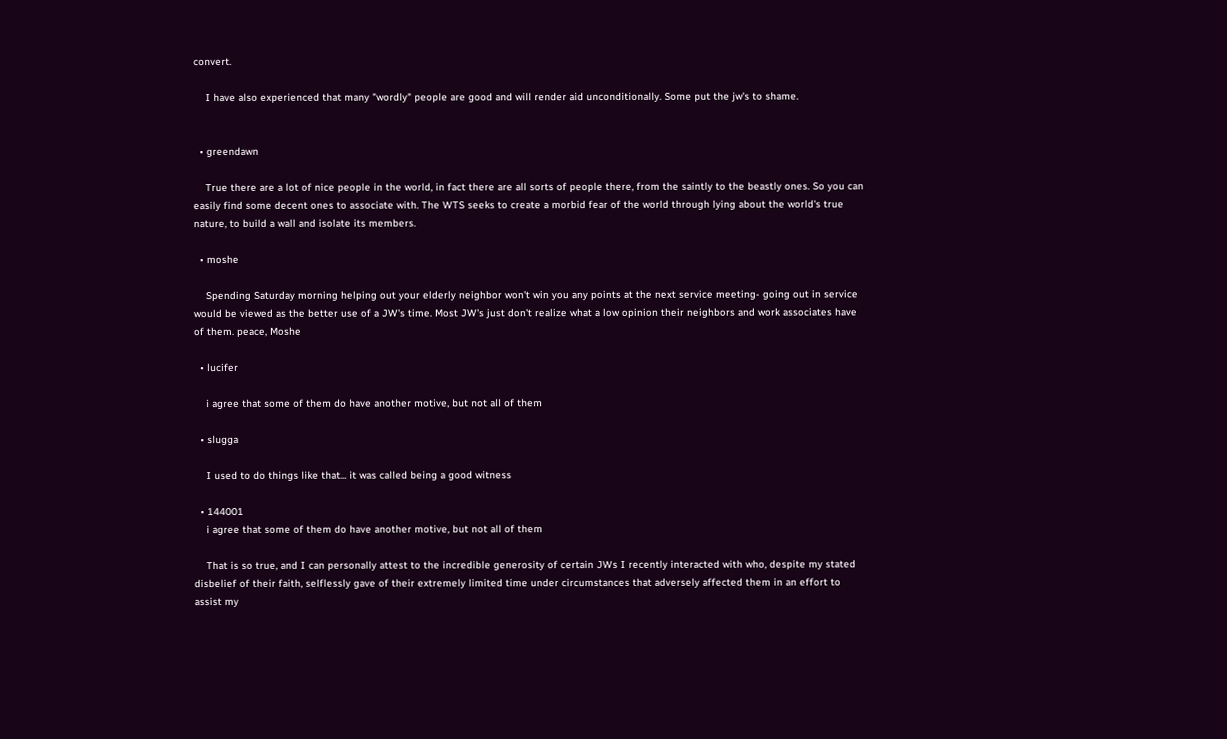convert.

    I have also experienced that many "wordly" people are good and will render aid unconditionally. Some put the jw's to shame.


  • greendawn

    True there are a lot of nice people in the world, in fact there are all sorts of people there, from the saintly to the beastly ones. So you can easily find some decent ones to associate with. The WTS seeks to create a morbid fear of the world through lying about the world's true nature, to build a wall and isolate its members.

  • moshe

    Spending Saturday morning helping out your elderly neighbor won't win you any points at the next service meeting- going out in service would be viewed as the better use of a JW's time. Most JW's just don't realize what a low opinion their neighbors and work associates have of them. peace, Moshe

  • lucifer

    i agree that some of them do have another motive, but not all of them

  • slugga

    I used to do things like that... it was called being a good witness

  • 144001
    i agree that some of them do have another motive, but not all of them

    That is so true, and I can personally attest to the incredible generosity of certain JWs I recently interacted with who, despite my stated disbelief of their faith, selflessly gave of their extremely limited time under circumstances that adversely affected them in an effort to assist my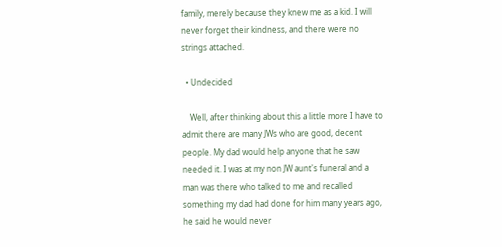family, merely because they knew me as a kid. I will never forget their kindness, and there were no strings attached.

  • Undecided

    Well, after thinking about this a little more I have to admit there are many JWs who are good, decent people. My dad would help anyone that he saw needed it. I was at my non JW aunt's funeral and a man was there who talked to me and recalled something my dad had done for him many years ago, he said he would never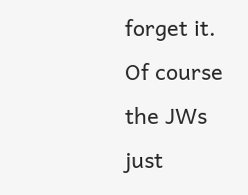forget it. Of course the JWs just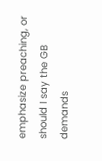emphasize preaching, or should I say the GB demands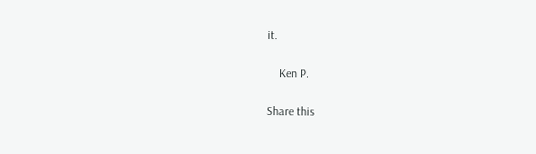it.

    Ken P.

Share this